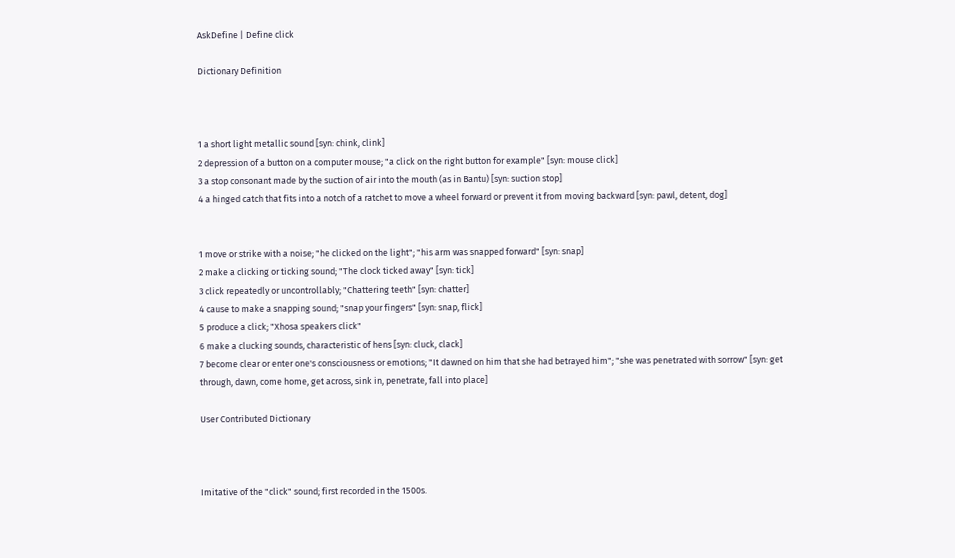AskDefine | Define click

Dictionary Definition



1 a short light metallic sound [syn: chink, clink]
2 depression of a button on a computer mouse; "a click on the right button for example" [syn: mouse click]
3 a stop consonant made by the suction of air into the mouth (as in Bantu) [syn: suction stop]
4 a hinged catch that fits into a notch of a ratchet to move a wheel forward or prevent it from moving backward [syn: pawl, detent, dog]


1 move or strike with a noise; "he clicked on the light"; "his arm was snapped forward" [syn: snap]
2 make a clicking or ticking sound; "The clock ticked away" [syn: tick]
3 click repeatedly or uncontrollably; "Chattering teeth" [syn: chatter]
4 cause to make a snapping sound; "snap your fingers" [syn: snap, flick]
5 produce a click; "Xhosa speakers click"
6 make a clucking sounds, characteristic of hens [syn: cluck, clack]
7 become clear or enter one's consciousness or emotions; "It dawned on him that she had betrayed him"; "she was penetrated with sorrow" [syn: get through, dawn, come home, get across, sink in, penetrate, fall into place]

User Contributed Dictionary



Imitative of the "click" sound; first recorded in the 1500s.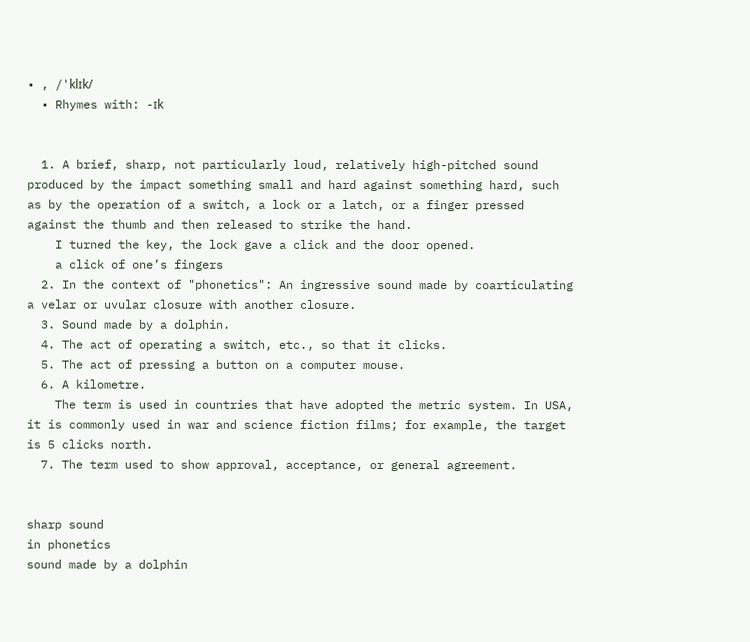• , /'klɪk/
  • Rhymes with: -ɪk


  1. A brief, sharp, not particularly loud, relatively high-pitched sound produced by the impact something small and hard against something hard, such as by the operation of a switch, a lock or a latch, or a finger pressed against the thumb and then released to strike the hand.
    I turned the key, the lock gave a click and the door opened.
    a click of one’s fingers
  2. In the context of "phonetics": An ingressive sound made by coarticulating a velar or uvular closure with another closure.
  3. Sound made by a dolphin.
  4. The act of operating a switch, etc., so that it clicks.
  5. The act of pressing a button on a computer mouse.
  6. A kilometre.
    The term is used in countries that have adopted the metric system. In USA, it is commonly used in war and science fiction films; for example, the target is 5 clicks north.
  7. The term used to show approval, acceptance, or general agreement.


sharp sound
in phonetics
sound made by a dolphin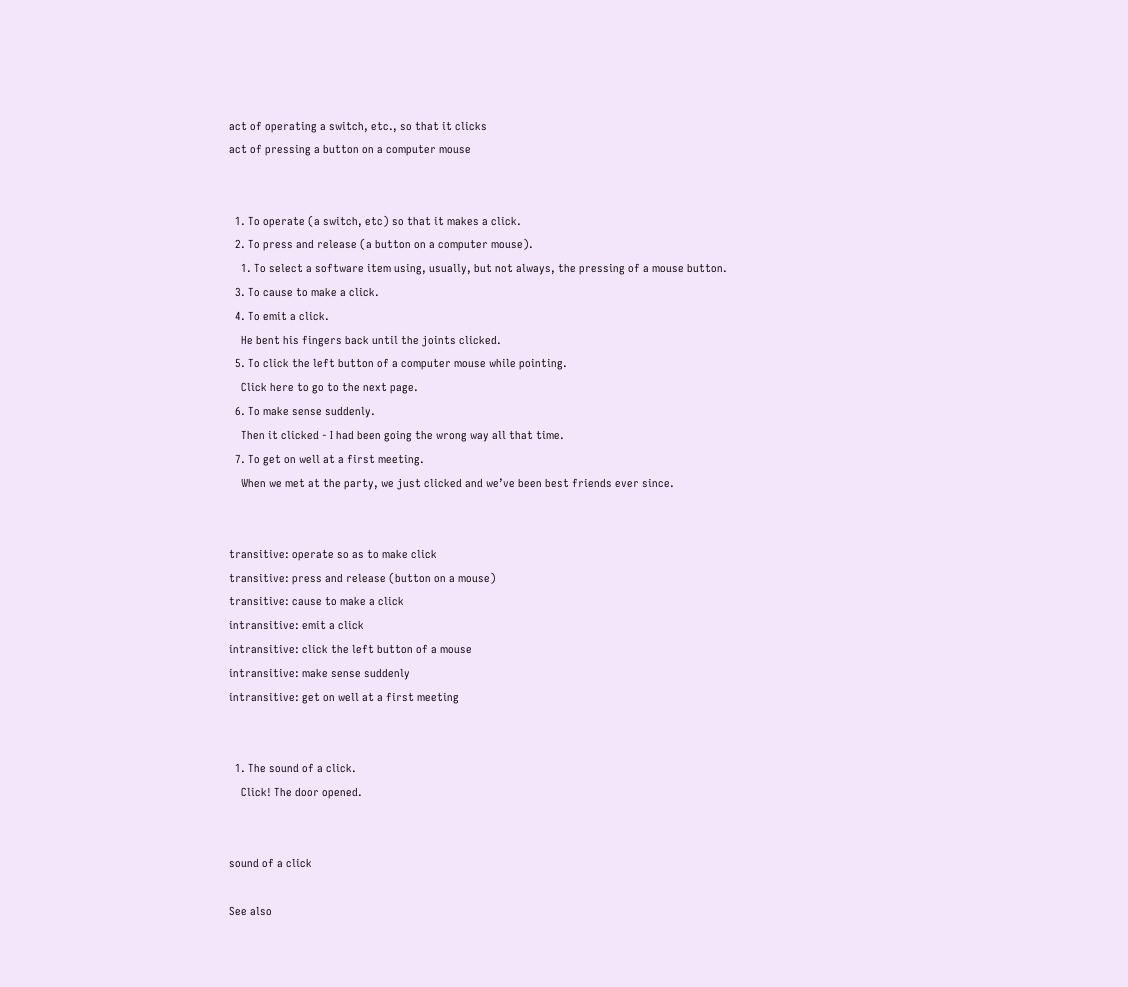act of operating a switch, etc., so that it clicks
act of pressing a button on a computer mouse


  1. To operate (a switch, etc) so that it makes a click.
  2. To press and release (a button on a computer mouse).
    1. To select a software item using, usually, but not always, the pressing of a mouse button.
  3. To cause to make a click.
  4. To emit a click.
    He bent his fingers back until the joints clicked.
  5. To click the left button of a computer mouse while pointing.
    Click here to go to the next page.
  6. To make sense suddenly.
    Then it clicked - I had been going the wrong way all that time.
  7. To get on well at a first meeting.
    When we met at the party, we just clicked and we’ve been best friends ever since.


transitive: operate so as to make click
transitive: press and release (button on a mouse)
transitive: cause to make a click
intransitive: emit a click
intransitive: click the left button of a mouse
intransitive: make sense suddenly
intransitive: get on well at a first meeting


  1. The sound of a click.
    Click! The door opened.


sound of a click

See also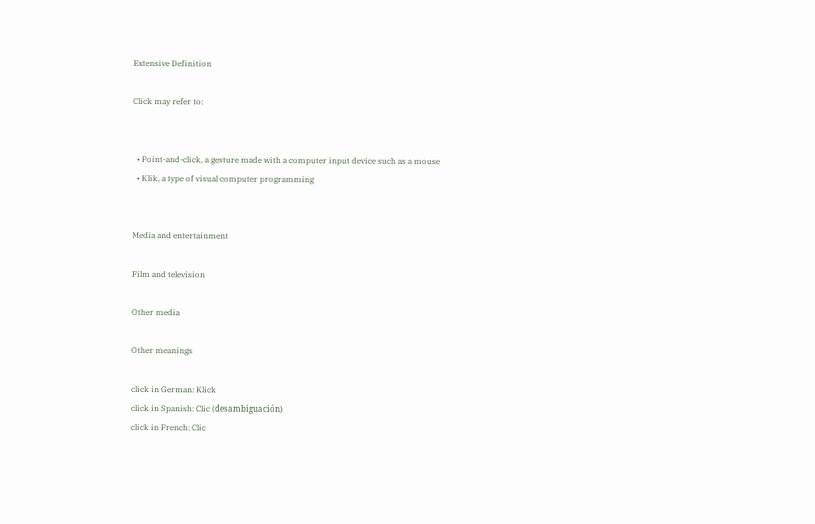Extensive Definition

Click may refer to:


  • Point-and-click, a gesture made with a computer input device such as a mouse
  • Klik, a type of visual computer programming


Media and entertainment

Film and television

Other media

Other meanings

click in German: Klick
click in Spanish: Clic (desambiguación)
click in French: Clic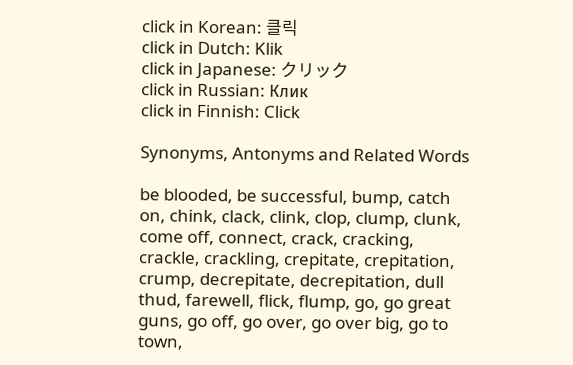click in Korean: 클릭
click in Dutch: Klik
click in Japanese: クリック
click in Russian: Клик
click in Finnish: Click

Synonyms, Antonyms and Related Words

be blooded, be successful, bump, catch on, chink, clack, clink, clop, clump, clunk, come off, connect, crack, cracking, crackle, crackling, crepitate, crepitation, crump, decrepitate, decrepitation, dull thud, farewell, flick, flump, go, go great guns, go off, go over, go over big, go to town,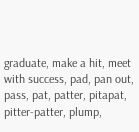graduate, make a hit, meet with success, pad, pan out, pass, pat, patter, pitapat, pitter-patter, plump,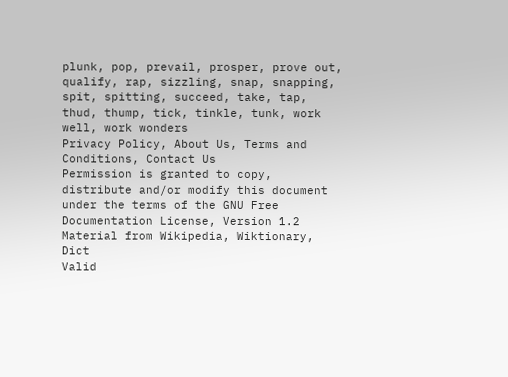plunk, pop, prevail, prosper, prove out, qualify, rap, sizzling, snap, snapping, spit, spitting, succeed, take, tap, thud, thump, tick, tinkle, tunk, work well, work wonders
Privacy Policy, About Us, Terms and Conditions, Contact Us
Permission is granted to copy, distribute and/or modify this document under the terms of the GNU Free Documentation License, Version 1.2
Material from Wikipedia, Wiktionary, Dict
Valid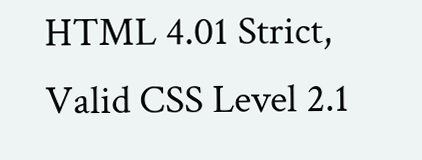HTML 4.01 Strict, Valid CSS Level 2.1